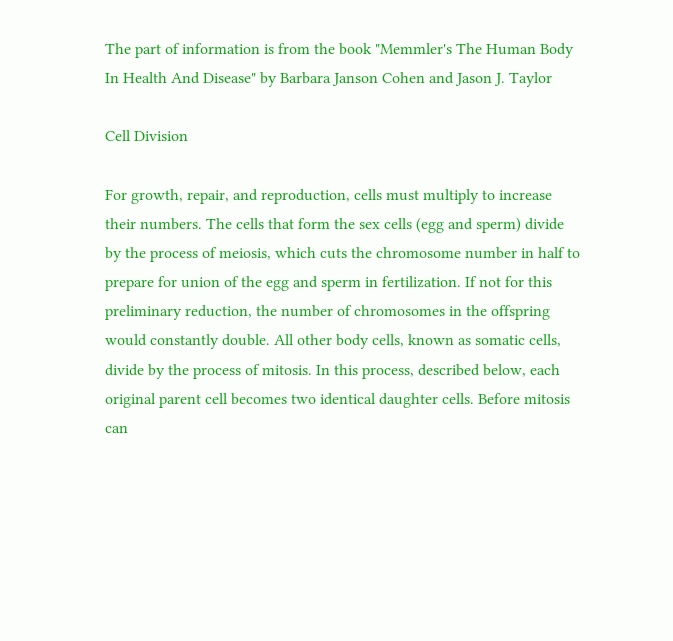The part of information is from the book "Memmler's The Human Body In Health And Disease" by Barbara Janson Cohen and Jason J. Taylor

Cell Division

For growth, repair, and reproduction, cells must multiply to increase their numbers. The cells that form the sex cells (egg and sperm) divide by the process of meiosis, which cuts the chromosome number in half to prepare for union of the egg and sperm in fertilization. If not for this preliminary reduction, the number of chromosomes in the offspring would constantly double. All other body cells, known as somatic cells, divide by the process of mitosis. In this process, described below, each original parent cell becomes two identical daughter cells. Before mitosis can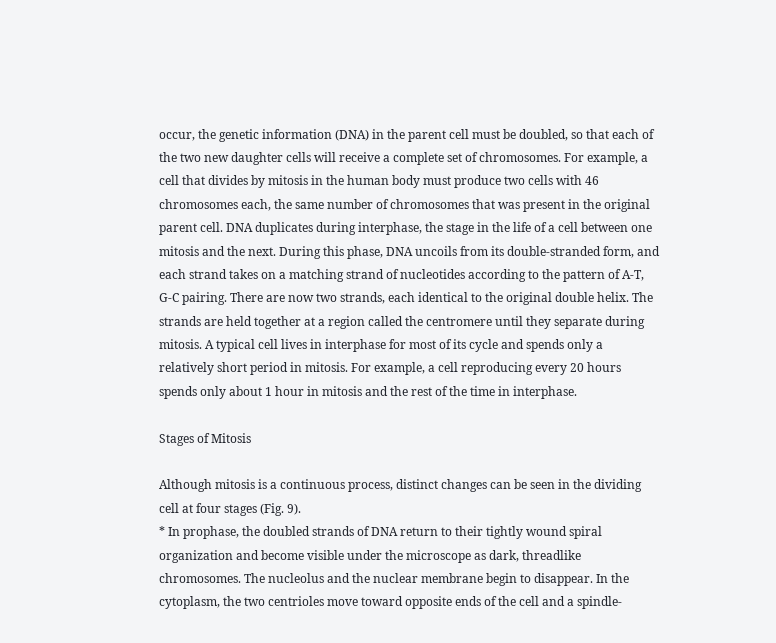occur, the genetic information (DNA) in the parent cell must be doubled, so that each of the two new daughter cells will receive a complete set of chromosomes. For example, a cell that divides by mitosis in the human body must produce two cells with 46 chromosomes each, the same number of chromosomes that was present in the original parent cell. DNA duplicates during interphase, the stage in the life of a cell between one mitosis and the next. During this phase, DNA uncoils from its double-stranded form, and each strand takes on a matching strand of nucleotides according to the pattern of A-T, G-C pairing. There are now two strands, each identical to the original double helix. The strands are held together at a region called the centromere until they separate during mitosis. A typical cell lives in interphase for most of its cycle and spends only a relatively short period in mitosis. For example, a cell reproducing every 20 hours spends only about 1 hour in mitosis and the rest of the time in interphase.

Stages of Mitosis

Although mitosis is a continuous process, distinct changes can be seen in the dividing cell at four stages (Fig. 9).
* In prophase, the doubled strands of DNA return to their tightly wound spiral organization and become visible under the microscope as dark, threadlike chromosomes. The nucleolus and the nuclear membrane begin to disappear. In the cytoplasm, the two centrioles move toward opposite ends of the cell and a spindle-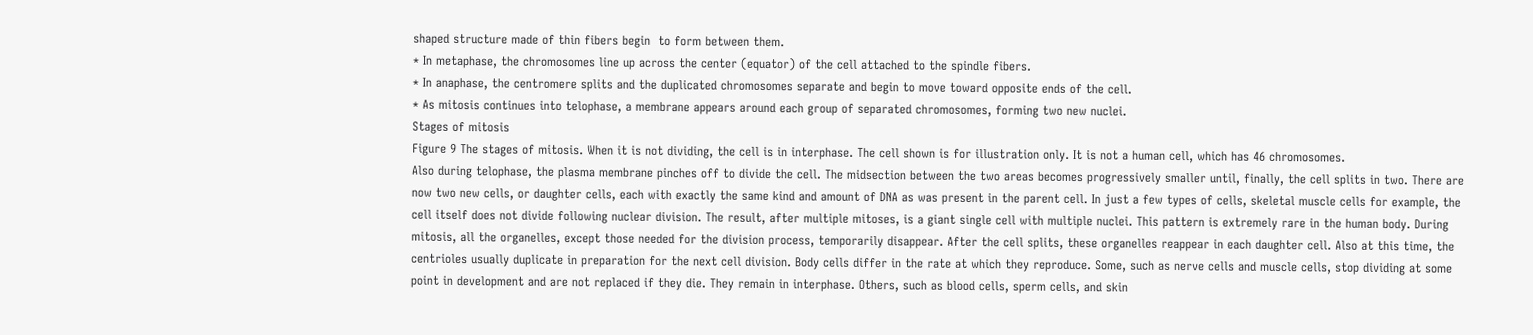shaped structure made of thin fibers begin  to form between them.
* In metaphase, the chromosomes line up across the center (equator) of the cell attached to the spindle fibers.
* In anaphase, the centromere splits and the duplicated chromosomes separate and begin to move toward opposite ends of the cell.
* As mitosis continues into telophase, a membrane appears around each group of separated chromosomes, forming two new nuclei.
Stages of mitosis
Figure 9 The stages of mitosis. When it is not dividing, the cell is in interphase. The cell shown is for illustration only. It is not a human cell, which has 46 chromosomes.
Also during telophase, the plasma membrane pinches off to divide the cell. The midsection between the two areas becomes progressively smaller until, finally, the cell splits in two. There are now two new cells, or daughter cells, each with exactly the same kind and amount of DNA as was present in the parent cell. In just a few types of cells, skeletal muscle cells for example, the cell itself does not divide following nuclear division. The result, after multiple mitoses, is a giant single cell with multiple nuclei. This pattern is extremely rare in the human body. During mitosis, all the organelles, except those needed for the division process, temporarily disappear. After the cell splits, these organelles reappear in each daughter cell. Also at this time, the centrioles usually duplicate in preparation for the next cell division. Body cells differ in the rate at which they reproduce. Some, such as nerve cells and muscle cells, stop dividing at some point in development and are not replaced if they die. They remain in interphase. Others, such as blood cells, sperm cells, and skin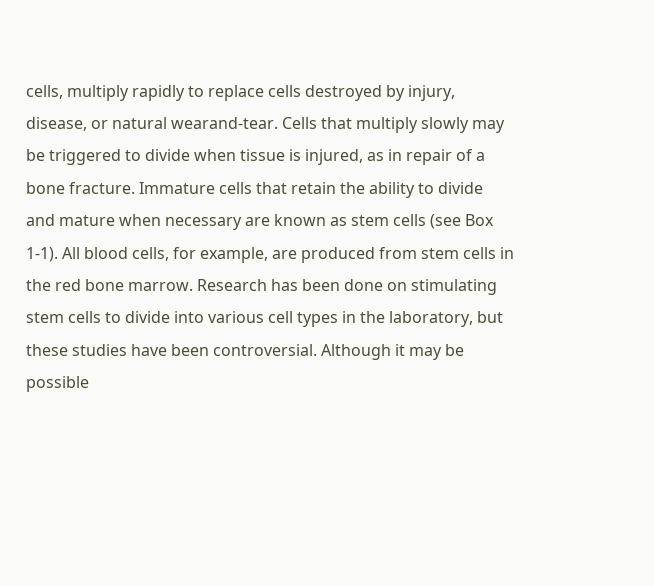cells, multiply rapidly to replace cells destroyed by injury, disease, or natural wearand-tear. Cells that multiply slowly may be triggered to divide when tissue is injured, as in repair of a bone fracture. Immature cells that retain the ability to divide and mature when necessary are known as stem cells (see Box 1-1). All blood cells, for example, are produced from stem cells in the red bone marrow. Research has been done on stimulating stem cells to divide into various cell types in the laboratory, but these studies have been controversial. Although it may be possible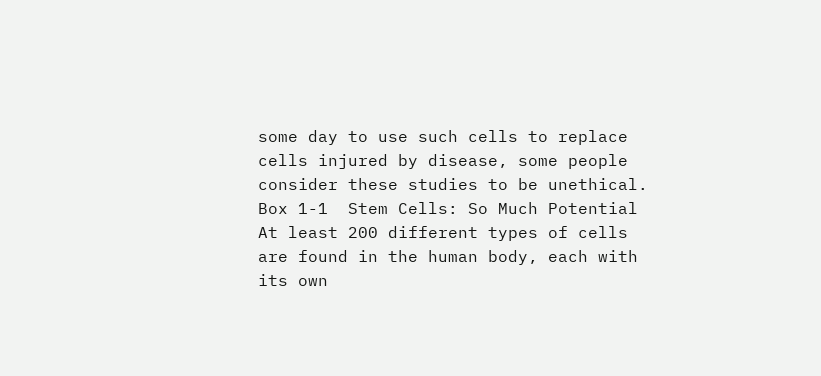some day to use such cells to replace cells injured by disease, some people consider these studies to be unethical.
Box 1-1  Stem Cells: So Much Potential
At least 200 different types of cells are found in the human body, each with its own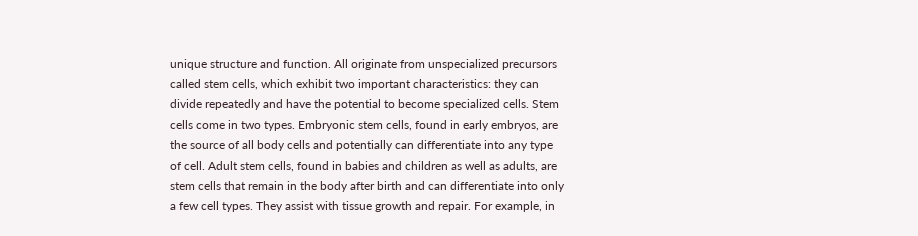unique structure and function. All originate from unspecialized precursors called stem cells, which exhibit two important characteristics: they can divide repeatedly and have the potential to become specialized cells. Stem cells come in two types. Embryonic stem cells, found in early embryos, are the source of all body cells and potentially can differentiate into any type of cell. Adult stem cells, found in babies and children as well as adults, are stem cells that remain in the body after birth and can differentiate into only a few cell types. They assist with tissue growth and repair. For example, in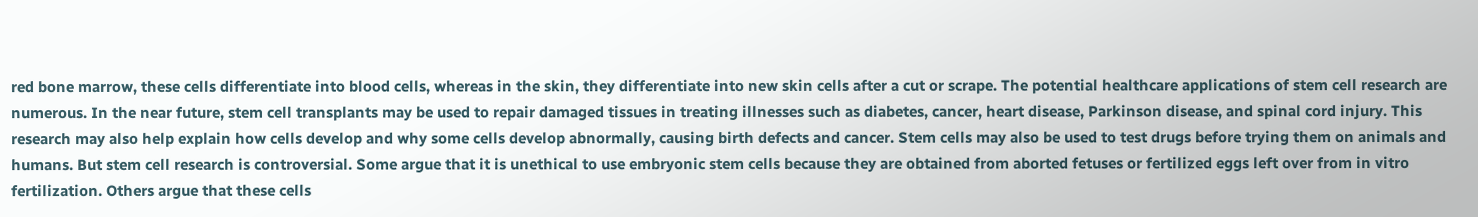red bone marrow, these cells differentiate into blood cells, whereas in the skin, they differentiate into new skin cells after a cut or scrape. The potential healthcare applications of stem cell research are numerous. In the near future, stem cell transplants may be used to repair damaged tissues in treating illnesses such as diabetes, cancer, heart disease, Parkinson disease, and spinal cord injury. This research may also help explain how cells develop and why some cells develop abnormally, causing birth defects and cancer. Stem cells may also be used to test drugs before trying them on animals and humans. But stem cell research is controversial. Some argue that it is unethical to use embryonic stem cells because they are obtained from aborted fetuses or fertilized eggs left over from in vitro fertilization. Others argue that these cells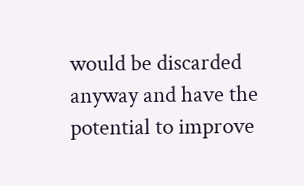would be discarded anyway and have the potential to improve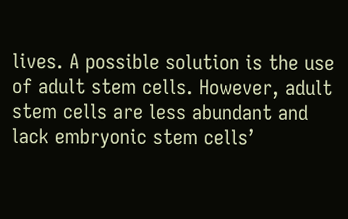lives. A possible solution is the use of adult stem cells. However, adult stem cells are less abundant and lack embryonic stem cells’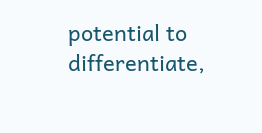potential to differentiate,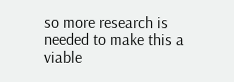so more research is needed to make this a viable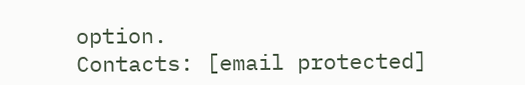option.
Contacts: [email protected]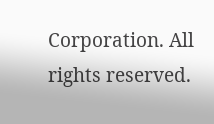Corporation. All rights reserved.